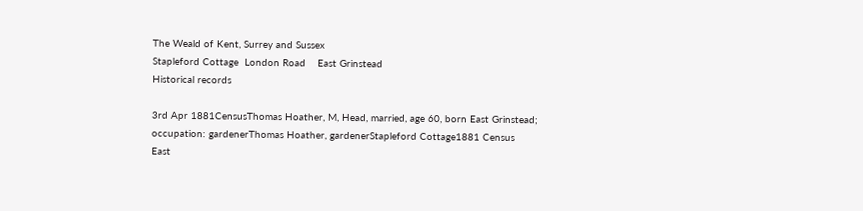The Weald of Kent, Surrey and Sussex
Stapleford Cottage  London Road    East Grinstead
Historical records

3rd Apr 1881CensusThomas Hoather, M, Head, married, age 60, born East Grinstead; occupation: gardenerThomas Hoather, gardenerStapleford Cottage1881 Census
East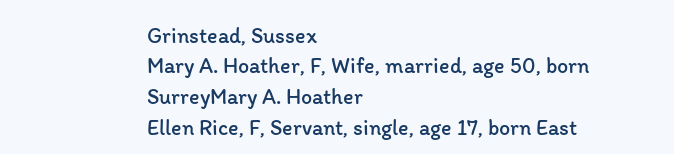Grinstead, Sussex
Mary A. Hoather, F, Wife, married, age 50, born SurreyMary A. Hoather
Ellen Rice, F, Servant, single, age 17, born East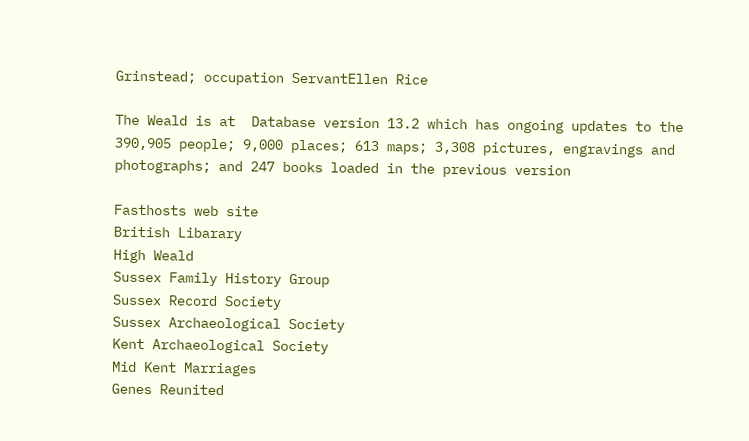Grinstead; occupation ServantEllen Rice

The Weald is at  Database version 13.2 which has ongoing updates to the 390,905 people; 9,000 places; 613 maps; 3,308 pictures, engravings and photographs; and 247 books loaded in the previous version

Fasthosts web site
British Libarary
High Weald
Sussex Family History Group
Sussex Record Society
Sussex Archaeological Society
Kent Archaeological Society
Mid Kent Marriages
Genes Reunited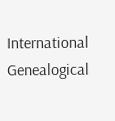International Genealogical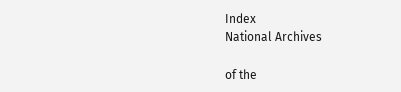Index
National Archives

of the